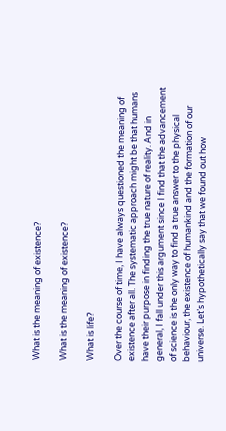What is the meaning of existence?

What is the meaning of existence?

What is life?

Over the course of time, I have always questioned the meaning of existence after all. The systematic approach might be that humans have their purpose in finding the true nature of reality. And in general, I fall under this argument since I find that the advancement of science is the only way to find a true answer to the physical behaviour, the existence of humankind and the formation of our universe. Let’s hypothetically say that we found out how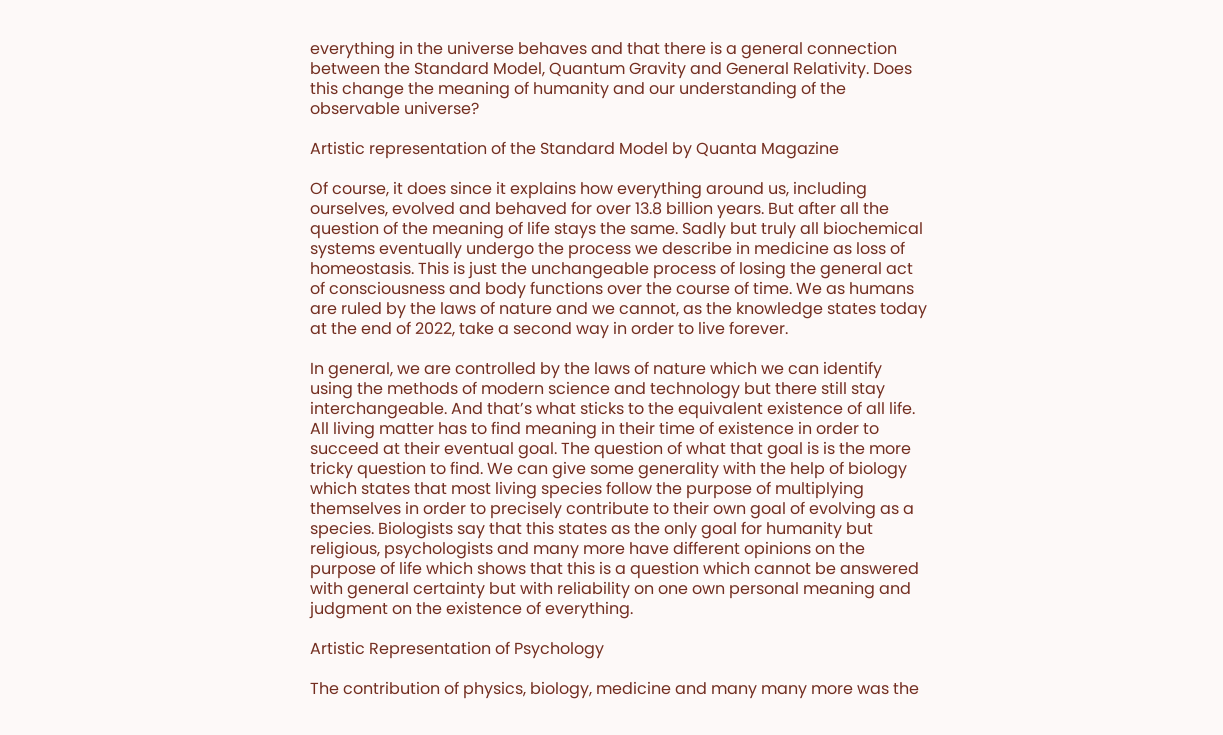everything in the universe behaves and that there is a general connection between the Standard Model, Quantum Gravity and General Relativity. Does this change the meaning of humanity and our understanding of the observable universe?

Artistic representation of the Standard Model by Quanta Magazine

Of course, it does since it explains how everything around us, including ourselves, evolved and behaved for over 13.8 billion years. But after all the question of the meaning of life stays the same. Sadly but truly all biochemical systems eventually undergo the process we describe in medicine as loss of homeostasis. This is just the unchangeable process of losing the general act of consciousness and body functions over the course of time. We as humans are ruled by the laws of nature and we cannot, as the knowledge states today at the end of 2022, take a second way in order to live forever.

In general, we are controlled by the laws of nature which we can identify using the methods of modern science and technology but there still stay interchangeable. And that’s what sticks to the equivalent existence of all life. All living matter has to find meaning in their time of existence in order to succeed at their eventual goal. The question of what that goal is is the more tricky question to find. We can give some generality with the help of biology which states that most living species follow the purpose of multiplying themselves in order to precisely contribute to their own goal of evolving as a species. Biologists say that this states as the only goal for humanity but religious, psychologists and many more have different opinions on the purpose of life which shows that this is a question which cannot be answered with general certainty but with reliability on one own personal meaning and judgment on the existence of everything.

Artistic Representation of Psychology

The contribution of physics, biology, medicine and many many more was the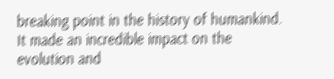breaking point in the history of humankind. It made an incredible impact on the evolution and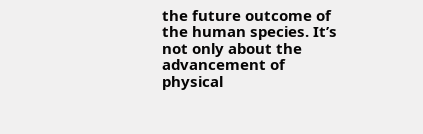the future outcome of the human species. It’s not only about the advancement of physical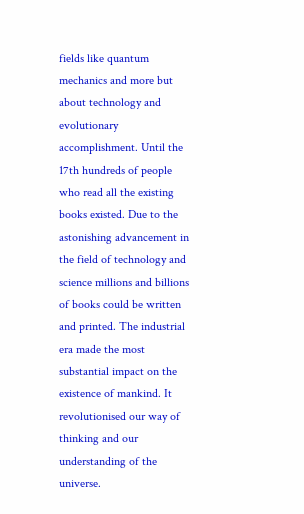fields like quantum mechanics and more but about technology and evolutionary accomplishment. Until the 17th hundreds of people who read all the existing books existed. Due to the astonishing advancement in the field of technology and science millions and billions of books could be written and printed. The industrial era made the most substantial impact on the existence of mankind. It revolutionised our way of thinking and our understanding of the universe.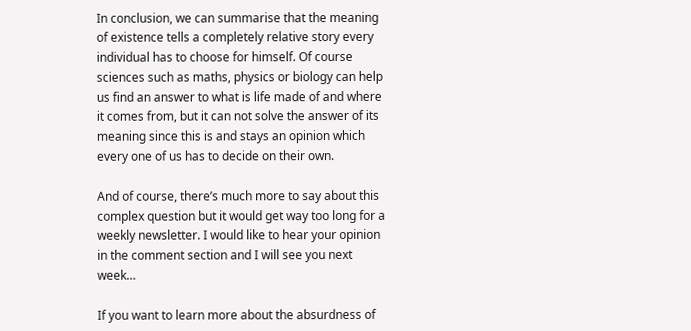In conclusion, we can summarise that the meaning of existence tells a completely relative story every individual has to choose for himself. Of course sciences such as maths, physics or biology can help us find an answer to what is life made of and where it comes from, but it can not solve the answer of its meaning since this is and stays an opinion which every one of us has to decide on their own.

And of course, there’s much more to say about this complex question but it would get way too long for a weekly newsletter. I would like to hear your opinion in the comment section and I will see you next week…

If you want to learn more about the absurdness of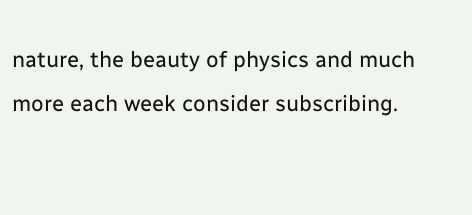nature, the beauty of physics and much more each week consider subscribing.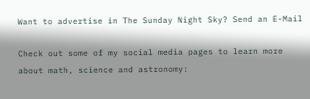Want to advertise in The Sunday Night Sky? Send an E-Mail

Check out some of my social media pages to learn more about math, science and astronomy: